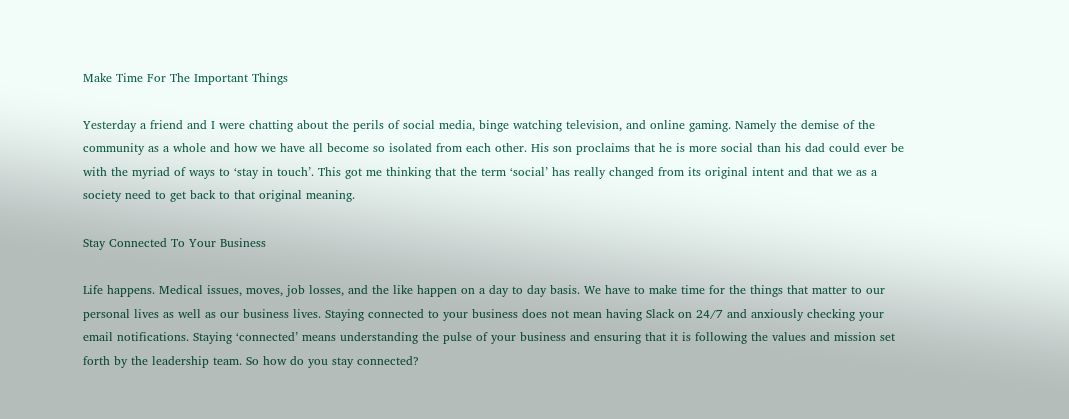Make Time For The Important Things

Yesterday a friend and I were chatting about the perils of social media, binge watching television, and online gaming. Namely the demise of the community as a whole and how we have all become so isolated from each other. His son proclaims that he is more social than his dad could ever be with the myriad of ways to ‘stay in touch’. This got me thinking that the term ‘social’ has really changed from its original intent and that we as a society need to get back to that original meaning.

Stay Connected To Your Business

Life happens. Medical issues, moves, job losses, and the like happen on a day to day basis. We have to make time for the things that matter to our personal lives as well as our business lives. Staying connected to your business does not mean having Slack on 24/7 and anxiously checking your email notifications. Staying ‘connected’ means understanding the pulse of your business and ensuring that it is following the values and mission set forth by the leadership team. So how do you stay connected?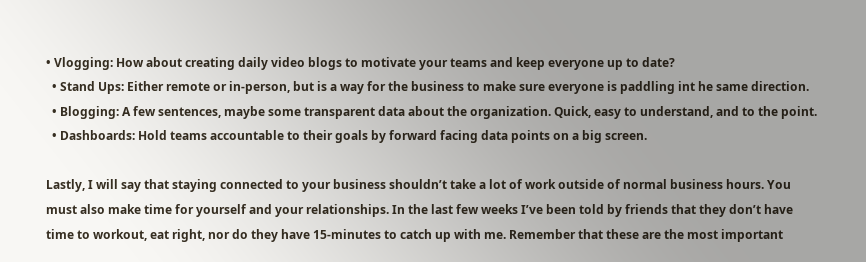• Vlogging: How about creating daily video blogs to motivate your teams and keep everyone up to date?
  • Stand Ups: Either remote or in-person, but is a way for the business to make sure everyone is paddling int he same direction.
  • Blogging: A few sentences, maybe some transparent data about the organization. Quick, easy to understand, and to the point.
  • Dashboards: Hold teams accountable to their goals by forward facing data points on a big screen.

Lastly, I will say that staying connected to your business shouldn’t take a lot of work outside of normal business hours. You must also make time for yourself and your relationships. In the last few weeks I’ve been told by friends that they don’t have time to workout, eat right, nor do they have 15-minutes to catch up with me. Remember that these are the most important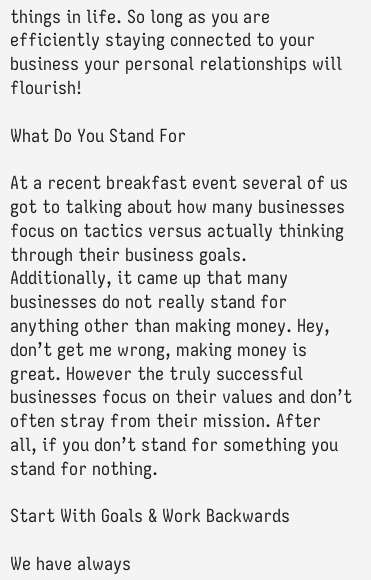things in life. So long as you are efficiently staying connected to your business your personal relationships will flourish!

What Do You Stand For

At a recent breakfast event several of us got to talking about how many businesses focus on tactics versus actually thinking through their business goals. Additionally, it came up that many businesses do not really stand for anything other than making money. Hey, don’t get me wrong, making money is great. However the truly successful businesses focus on their values and don’t often stray from their mission. After all, if you don’t stand for something you stand for nothing.

Start With Goals & Work Backwards

We have always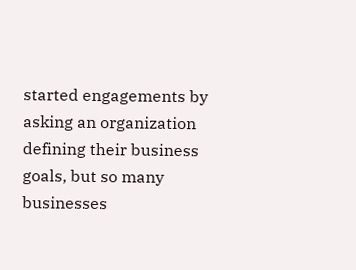started engagements by asking an organization defining their business goals, but so many businesses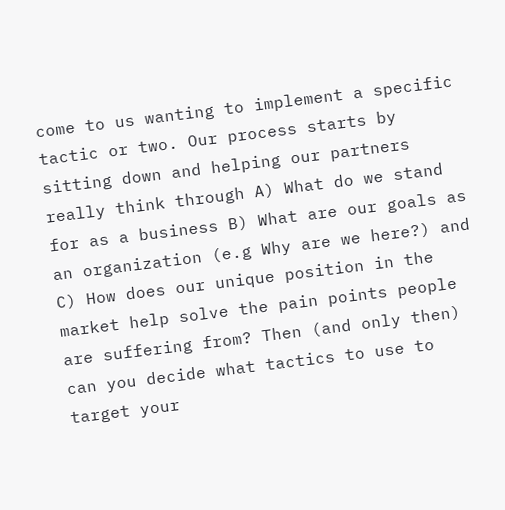come to us wanting to implement a specific tactic or two. Our process starts by sitting down and helping our partners really think through A) What do we stand for as a business B) What are our goals as an organization (e.g Why are we here?) and C) How does our unique position in the market help solve the pain points people are suffering from? Then (and only then) can you decide what tactics to use to target your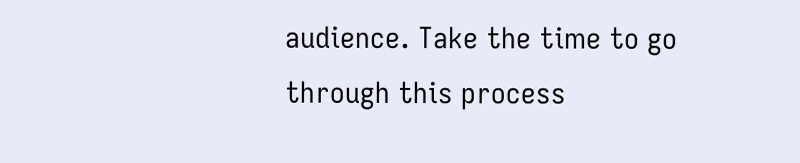audience. Take the time to go through this process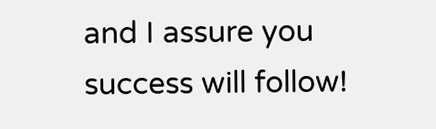and I assure you success will follow!